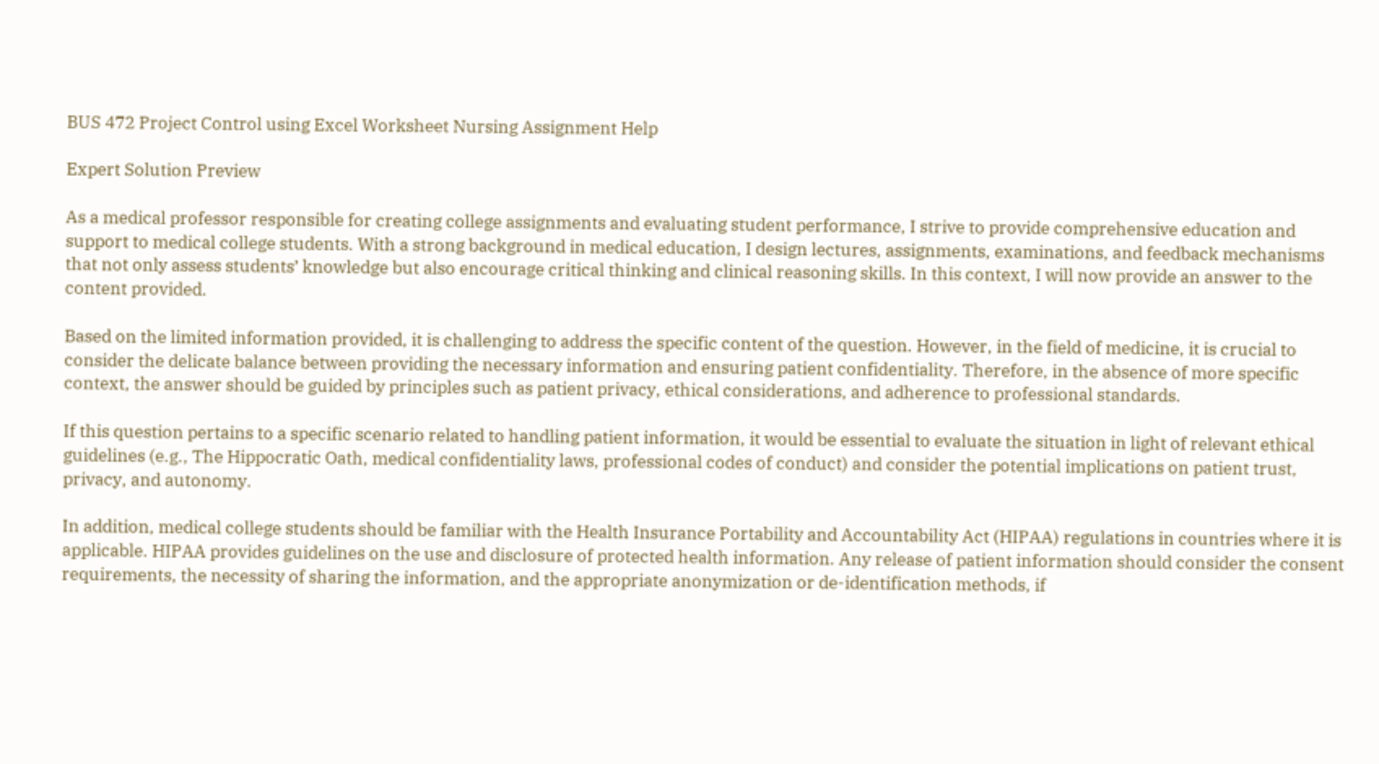BUS 472 Project Control using Excel Worksheet Nursing Assignment Help

Expert Solution Preview

As a medical professor responsible for creating college assignments and evaluating student performance, I strive to provide comprehensive education and support to medical college students. With a strong background in medical education, I design lectures, assignments, examinations, and feedback mechanisms that not only assess students’ knowledge but also encourage critical thinking and clinical reasoning skills. In this context, I will now provide an answer to the content provided.

Based on the limited information provided, it is challenging to address the specific content of the question. However, in the field of medicine, it is crucial to consider the delicate balance between providing the necessary information and ensuring patient confidentiality. Therefore, in the absence of more specific context, the answer should be guided by principles such as patient privacy, ethical considerations, and adherence to professional standards.

If this question pertains to a specific scenario related to handling patient information, it would be essential to evaluate the situation in light of relevant ethical guidelines (e.g., The Hippocratic Oath, medical confidentiality laws, professional codes of conduct) and consider the potential implications on patient trust, privacy, and autonomy.

In addition, medical college students should be familiar with the Health Insurance Portability and Accountability Act (HIPAA) regulations in countries where it is applicable. HIPAA provides guidelines on the use and disclosure of protected health information. Any release of patient information should consider the consent requirements, the necessity of sharing the information, and the appropriate anonymization or de-identification methods, if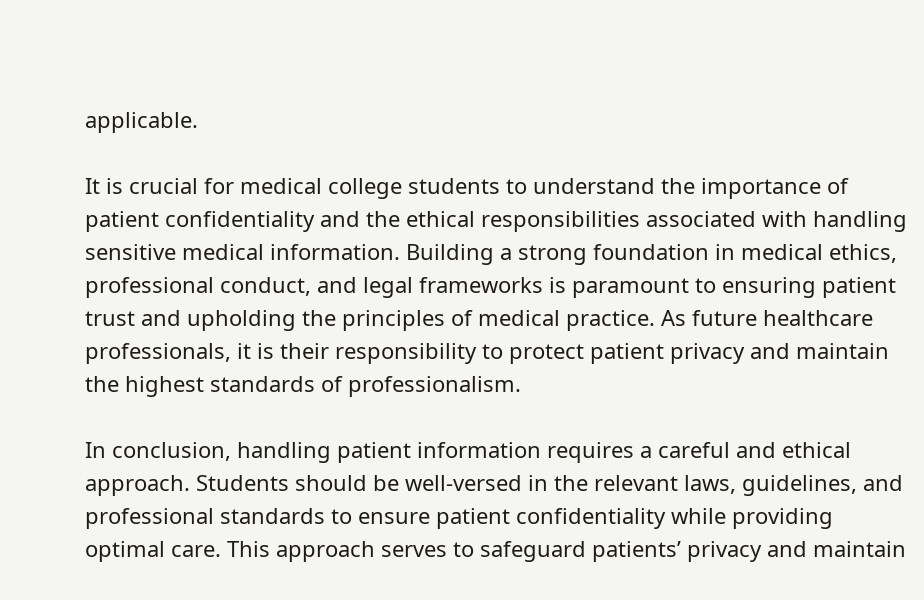applicable.

It is crucial for medical college students to understand the importance of patient confidentiality and the ethical responsibilities associated with handling sensitive medical information. Building a strong foundation in medical ethics, professional conduct, and legal frameworks is paramount to ensuring patient trust and upholding the principles of medical practice. As future healthcare professionals, it is their responsibility to protect patient privacy and maintain the highest standards of professionalism.

In conclusion, handling patient information requires a careful and ethical approach. Students should be well-versed in the relevant laws, guidelines, and professional standards to ensure patient confidentiality while providing optimal care. This approach serves to safeguard patients’ privacy and maintain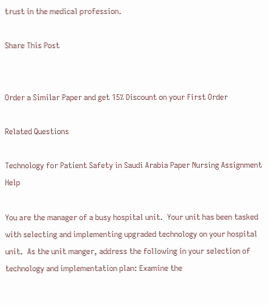trust in the medical profession.

Share This Post


Order a Similar Paper and get 15% Discount on your First Order

Related Questions

Technology for Patient Safety in Saudi Arabia Paper Nursing Assignment Help

You are the manager of a busy hospital unit.  Your unit has been tasked with selecting and implementing upgraded technology on your hospital unit.  As the unit manger, address the following in your selection of technology and implementation plan: Examine the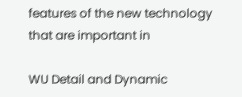features of the new technology that are important in

WU Detail and Dynamic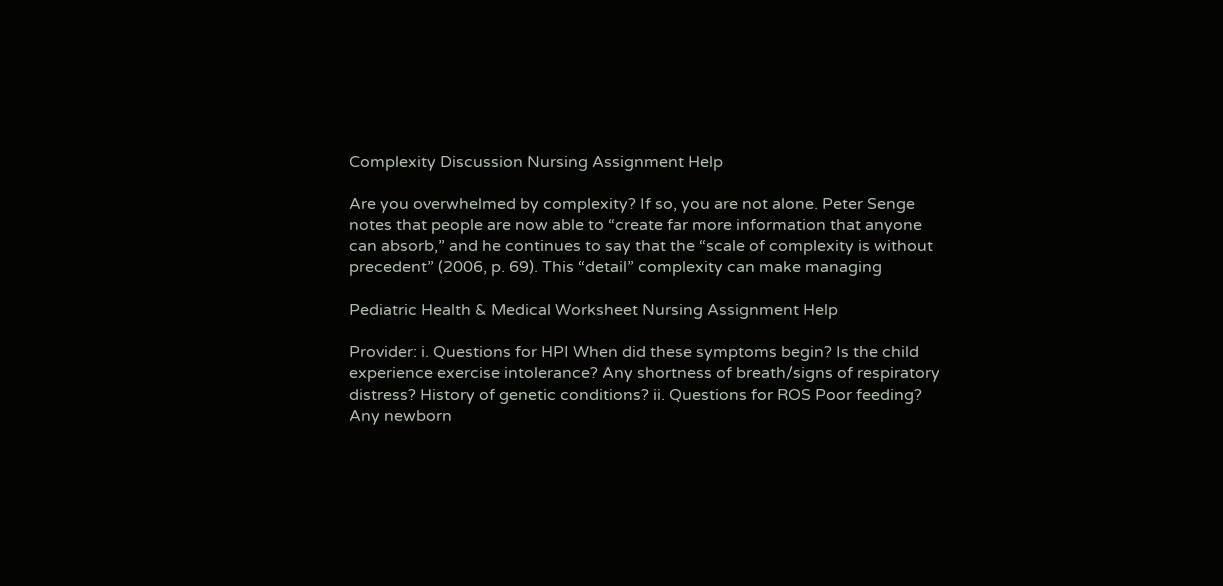Complexity Discussion Nursing Assignment Help

Are you overwhelmed by complexity? If so, you are not alone. Peter Senge notes that people are now able to “create far more information that anyone can absorb,” and he continues to say that the “scale of complexity is without precedent” (2006, p. 69). This “detail” complexity can make managing

Pediatric Health & Medical Worksheet Nursing Assignment Help

Provider: i. Questions for HPI When did these symptoms begin? Is the child experience exercise intolerance? Any shortness of breath/signs of respiratory distress? History of genetic conditions? ii. Questions for ROS Poor feeding? Any newborn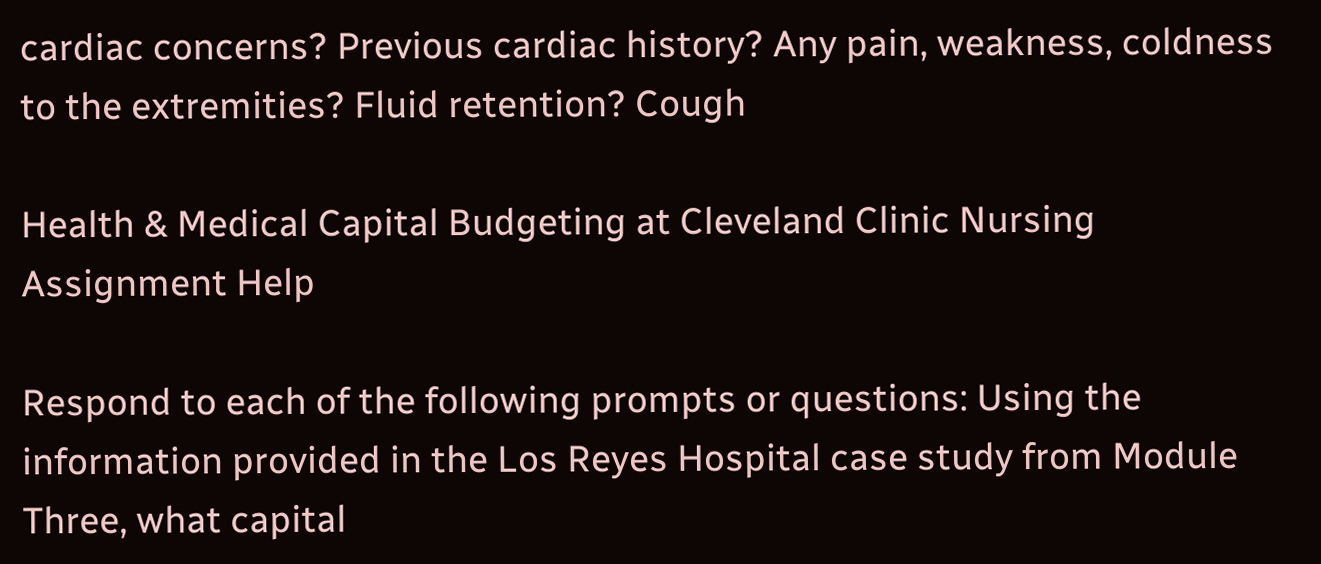cardiac concerns? Previous cardiac history? Any pain, weakness, coldness to the extremities? Fluid retention? Cough

Health & Medical Capital Budgeting at Cleveland Clinic Nursing Assignment Help

Respond to each of the following prompts or questions: Using the information provided in the Los Reyes Hospital case study from Module Three, what capital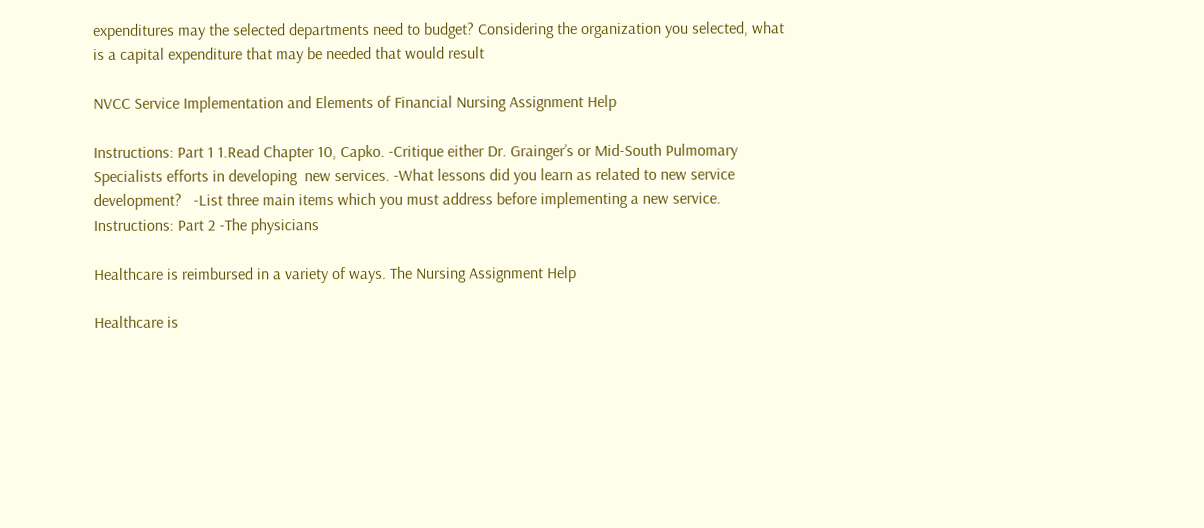expenditures may the selected departments need to budget? Considering the organization you selected, what is a capital expenditure that may be needed that would result

NVCC Service Implementation and Elements of Financial Nursing Assignment Help

Instructions: Part 1 1.Read Chapter 10, Capko. -Critique either Dr. Grainger’s or Mid-South Pulmomary Specialists efforts in developing  new services. -What lessons did you learn as related to new service development?   -List three main items which you must address before implementing a new service.  Instructions: Part 2 -The physicians

Healthcare is reimbursed in a variety of ways. The Nursing Assignment Help

Healthcare is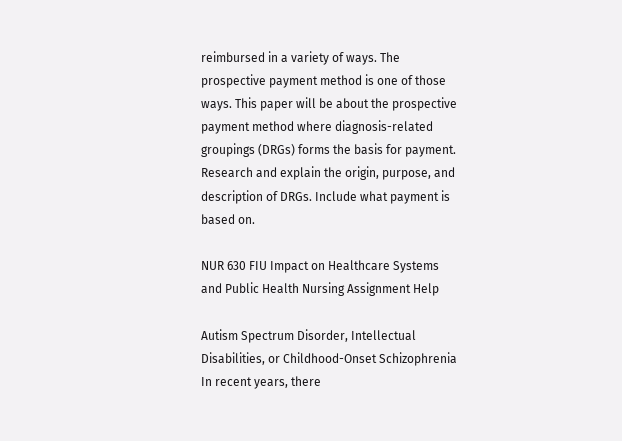reimbursed in a variety of ways. The prospective payment method is one of those ways. This paper will be about the prospective payment method where diagnosis-related groupings (DRGs) forms the basis for payment. Research and explain the origin, purpose, and description of DRGs. Include what payment is based on.

NUR 630 FIU Impact on Healthcare Systems and Public Health Nursing Assignment Help

Autism Spectrum Disorder, Intellectual Disabilities, or Childhood-Onset Schizophrenia In recent years, there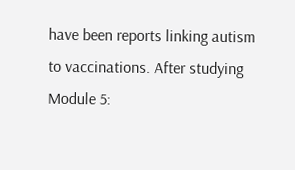have been reports linking autism to vaccinations. After studying Module 5: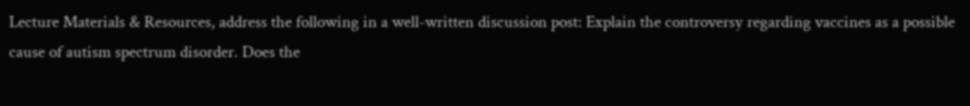Lecture Materials & Resources, address the following in a well-written discussion post: Explain the controversy regarding vaccines as a possible cause of autism spectrum disorder. Does the